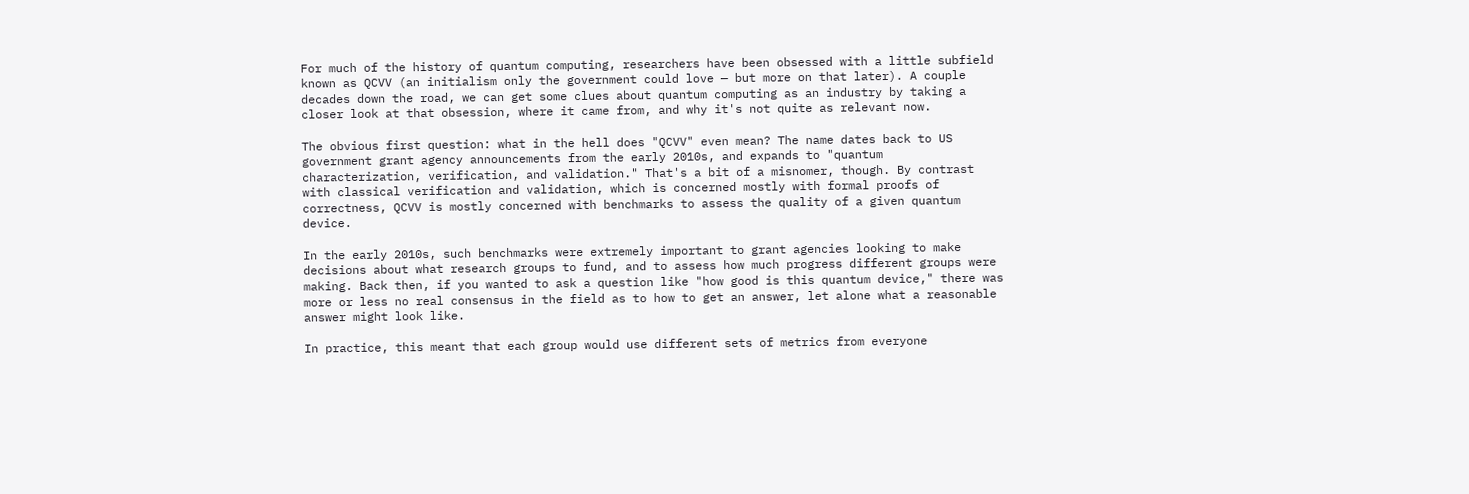For much of the history of quantum computing, researchers have been obsessed with a little subfield known as QCVV (an initialism only the government could love — but more on that later). A couple decades down the road, we can get some clues about quantum computing as an industry by taking a closer look at that obsession, where it came from, and why it's not quite as relevant now.

The obvious first question: what in the hell does "QCVV" even mean? The name dates back to US government grant agency announcements from the early 2010s, and expands to "quantum characterization, verification, and validation." That's a bit of a misnomer, though. By contrast with classical verification and validation, which is concerned mostly with formal proofs of correctness, QCVV is mostly concerned with benchmarks to assess the quality of a given quantum device.

In the early 2010s, such benchmarks were extremely important to grant agencies looking to make decisions about what research groups to fund, and to assess how much progress different groups were making. Back then, if you wanted to ask a question like "how good is this quantum device," there was more or less no real consensus in the field as to how to get an answer, let alone what a reasonable answer might look like.

In practice, this meant that each group would use different sets of metrics from everyone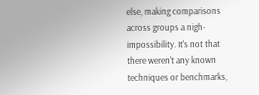else, making comparisons across groups a nigh-impossibility. It's not that there weren't any known techniques or benchmarks,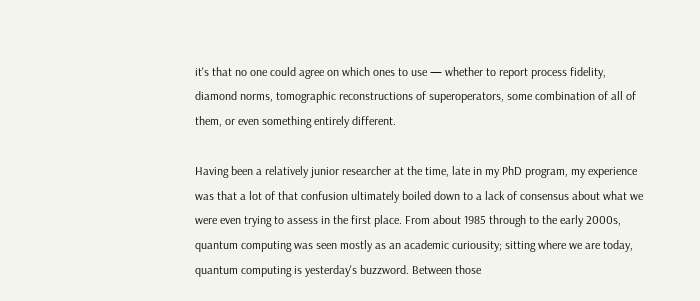it's that no one could agree on which ones to use — whether to report process fidelity, diamond norms, tomographic reconstructions of superoperators, some combination of all of them, or even something entirely different.

Having been a relatively junior researcher at the time, late in my PhD program, my experience was that a lot of that confusion ultimately boiled down to a lack of consensus about what we were even trying to assess in the first place. From about 1985 through to the early 2000s, quantum computing was seen mostly as an academic curiousity; sitting where we are today, quantum computing is yesterday's buzzword. Between those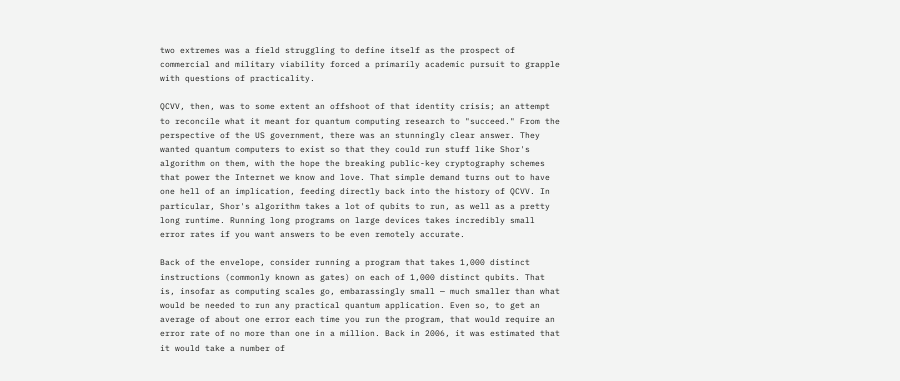two extremes was a field struggling to define itself as the prospect of commercial and military viability forced a primarily academic pursuit to grapple with questions of practicality.

QCVV, then, was to some extent an offshoot of that identity crisis; an attempt to reconcile what it meant for quantum computing research to "succeed." From the perspective of the US government, there was an stunningly clear answer. They wanted quantum computers to exist so that they could run stuff like Shor's algorithm on them, with the hope the breaking public-key cryptography schemes that power the Internet we know and love. That simple demand turns out to have one hell of an implication, feeding directly back into the history of QCVV. In particular, Shor's algorithm takes a lot of qubits to run, as well as a pretty long runtime. Running long programs on large devices takes incredibly small error rates if you want answers to be even remotely accurate.

Back of the envelope, consider running a program that takes 1,000 distinct instructions (commonly known as gates) on each of 1,000 distinct qubits. That is, insofar as computing scales go, embarassingly small — much smaller than what would be needed to run any practical quantum application. Even so, to get an average of about one error each time you run the program, that would require an error rate of no more than one in a million. Back in 2006, it was estimated that it would take a number of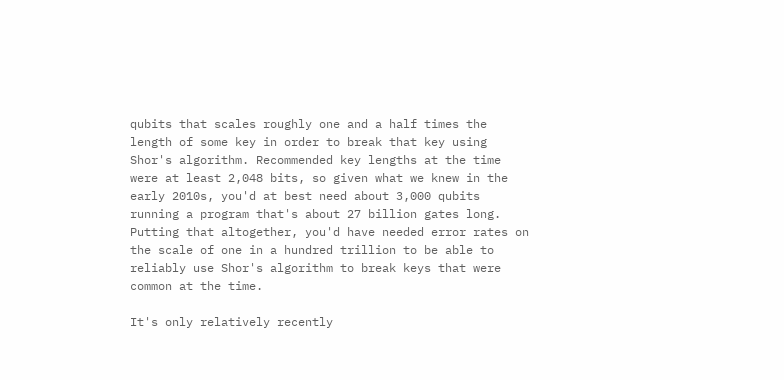qubits that scales roughly one and a half times the length of some key in order to break that key using Shor's algorithm. Recommended key lengths at the time were at least 2,048 bits, so given what we knew in the early 2010s, you'd at best need about 3,000 qubits running a program that's about 27 billion gates long. Putting that altogether, you'd have needed error rates on the scale of one in a hundred trillion to be able to reliably use Shor's algorithm to break keys that were common at the time.

It's only relatively recently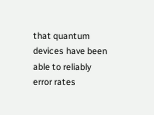that quantum devices have been able to reliably error rates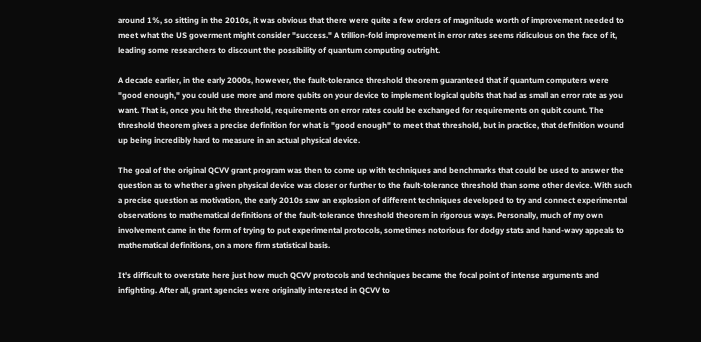around 1%, so sitting in the 2010s, it was obvious that there were quite a few orders of magnitude worth of improvement needed to meet what the US goverment might consider "success." A trillion-fold improvement in error rates seems ridiculous on the face of it, leading some researchers to discount the possibility of quantum computing outright.

A decade earlier, in the early 2000s, however, the fault-tolerance threshold theorem guaranteed that if quantum computers were "good enough," you could use more and more qubits on your device to implement logical qubits that had as small an error rate as you want. That is, once you hit the threshold, requirements on error rates could be exchanged for requirements on qubit count. The threshold theorem gives a precise definition for what is "good enough" to meet that threshold, but in practice, that definition wound up being incredibly hard to measure in an actual physical device.

The goal of the original QCVV grant program was then to come up with techniques and benchmarks that could be used to answer the question as to whether a given physical device was closer or further to the fault-tolerance threshold than some other device. With such a precise question as motivation, the early 2010s saw an explosion of different techniques developed to try and connect experimental observations to mathematical definitions of the fault-tolerance threshold theorem in rigorous ways. Personally, much of my own involvement came in the form of trying to put experimental protocols, sometimes notorious for dodgy stats and hand-wavy appeals to mathematical definitions, on a more firm statistical basis.

It's difficult to overstate here just how much QCVV protocols and techniques became the focal point of intense arguments and infighting. After all, grant agencies were originally interested in QCVV to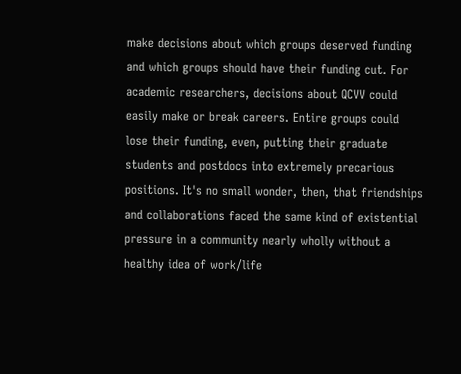make decisions about which groups deserved funding and which groups should have their funding cut. For academic researchers, decisions about QCVV could easily make or break careers. Entire groups could lose their funding, even, putting their graduate students and postdocs into extremely precarious positions. It's no small wonder, then, that friendships and collaborations faced the same kind of existential pressure in a community nearly wholly without a healthy idea of work/life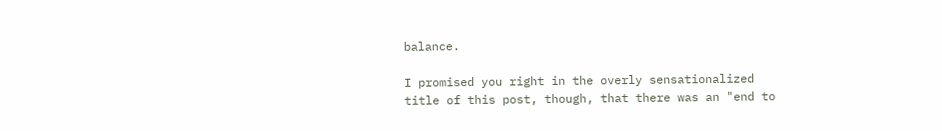balance.

I promised you right in the overly sensationalized title of this post, though, that there was an "end to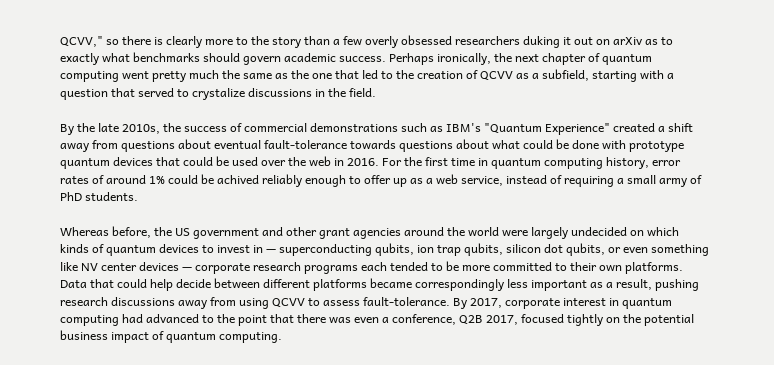QCVV," so there is clearly more to the story than a few overly obsessed researchers duking it out on arXiv as to exactly what benchmarks should govern academic success. Perhaps ironically, the next chapter of quantum computing went pretty much the same as the one that led to the creation of QCVV as a subfield, starting with a question that served to crystalize discussions in the field.

By the late 2010s, the success of commercial demonstrations such as IBM's "Quantum Experience" created a shift away from questions about eventual fault-tolerance towards questions about what could be done with prototype quantum devices that could be used over the web in 2016. For the first time in quantum computing history, error rates of around 1% could be achived reliably enough to offer up as a web service, instead of requiring a small army of PhD students.

Whereas before, the US government and other grant agencies around the world were largely undecided on which kinds of quantum devices to invest in — superconducting qubits, ion trap qubits, silicon dot qubits, or even something like NV center devices — corporate research programs each tended to be more committed to their own platforms. Data that could help decide between different platforms became correspondingly less important as a result, pushing research discussions away from using QCVV to assess fault-tolerance. By 2017, corporate interest in quantum computing had advanced to the point that there was even a conference, Q2B 2017, focused tightly on the potential business impact of quantum computing.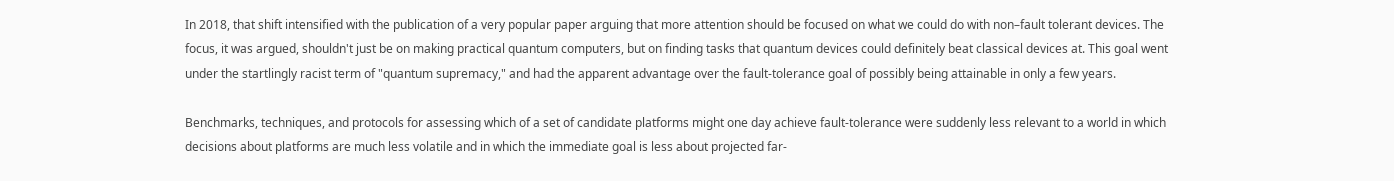In 2018, that shift intensified with the publication of a very popular paper arguing that more attention should be focused on what we could do with non–fault tolerant devices. The focus, it was argued, shouldn't just be on making practical quantum computers, but on finding tasks that quantum devices could definitely beat classical devices at. This goal went under the startlingly racist term of "quantum supremacy," and had the apparent advantage over the fault-tolerance goal of possibly being attainable in only a few years.

Benchmarks, techniques, and protocols for assessing which of a set of candidate platforms might one day achieve fault-tolerance were suddenly less relevant to a world in which decisions about platforms are much less volatile and in which the immediate goal is less about projected far-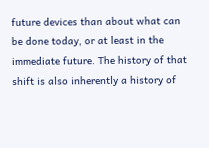future devices than about what can be done today, or at least in the immediate future. The history of that shift is also inherently a history of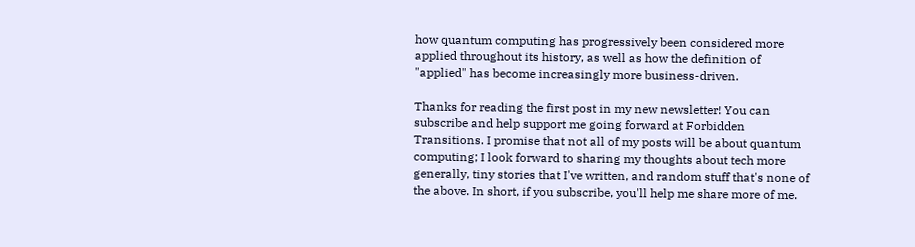how quantum computing has progressively been considered more applied throughout its history, as well as how the definition of "applied" has become increasingly more business-driven.

Thanks for reading the first post in my new newsletter! You can subscribe and help support me going forward at Forbidden Transitions. I promise that not all of my posts will be about quantum computing; I look forward to sharing my thoughts about tech more generally, tiny stories that I've written, and random stuff that's none of the above. In short, if you subscribe, you'll help me share more of me.